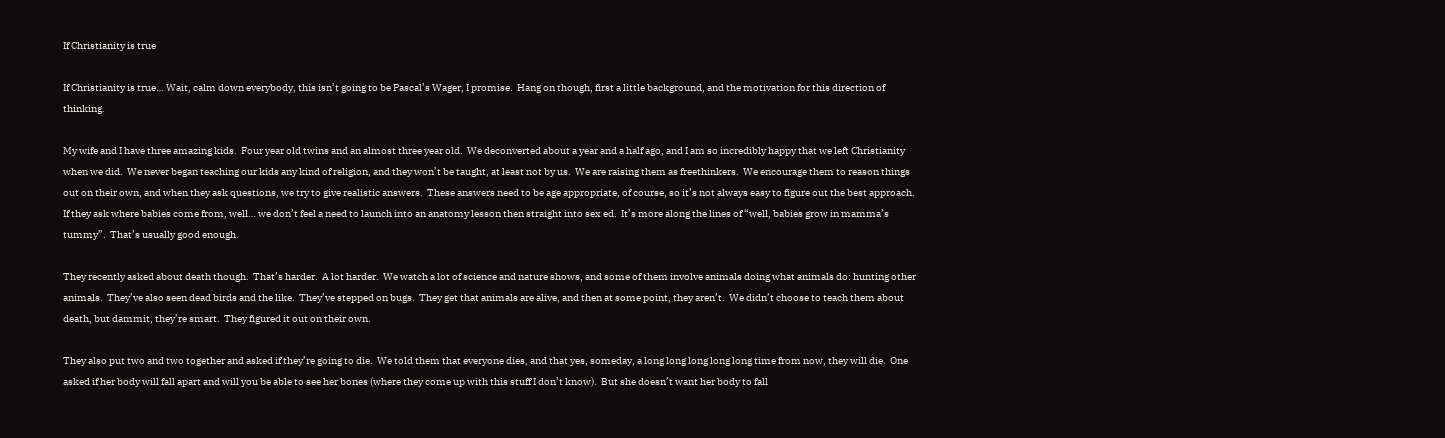If Christianity is true

If Christianity is true… Wait, calm down everybody, this isn’t going to be Pascal’s Wager, I promise.  Hang on though, first a little background, and the motivation for this direction of thinking.

My wife and I have three amazing kids.  Four year old twins and an almost three year old.  We deconverted about a year and a half ago, and I am so incredibly happy that we left Christianity when we did.  We never began teaching our kids any kind of religion, and they won’t be taught, at least not by us.  We are raising them as freethinkers.  We encourage them to reason things out on their own, and when they ask questions, we try to give realistic answers.  These answers need to be age appropriate, of course, so it’s not always easy to figure out the best approach.  If they ask where babies come from, well… we don’t feel a need to launch into an anatomy lesson then straight into sex ed.  It’s more along the lines of “well, babies grow in mamma’s tummy”.  That’s usually good enough.

They recently asked about death though.  That’s harder.  A lot harder.  We watch a lot of science and nature shows, and some of them involve animals doing what animals do: hunting other animals.  They’ve also seen dead birds and the like.  They’ve stepped on bugs.  They get that animals are alive, and then at some point, they aren’t.  We didn’t choose to teach them about death, but dammit, they’re smart.  They figured it out on their own.

They also put two and two together and asked if they’re going to die.  We told them that everyone dies, and that yes, someday, a long long long long long time from now, they will die.  One asked if her body will fall apart and will you be able to see her bones (where they come up with this stuff I don’t know).  But she doesn’t want her body to fall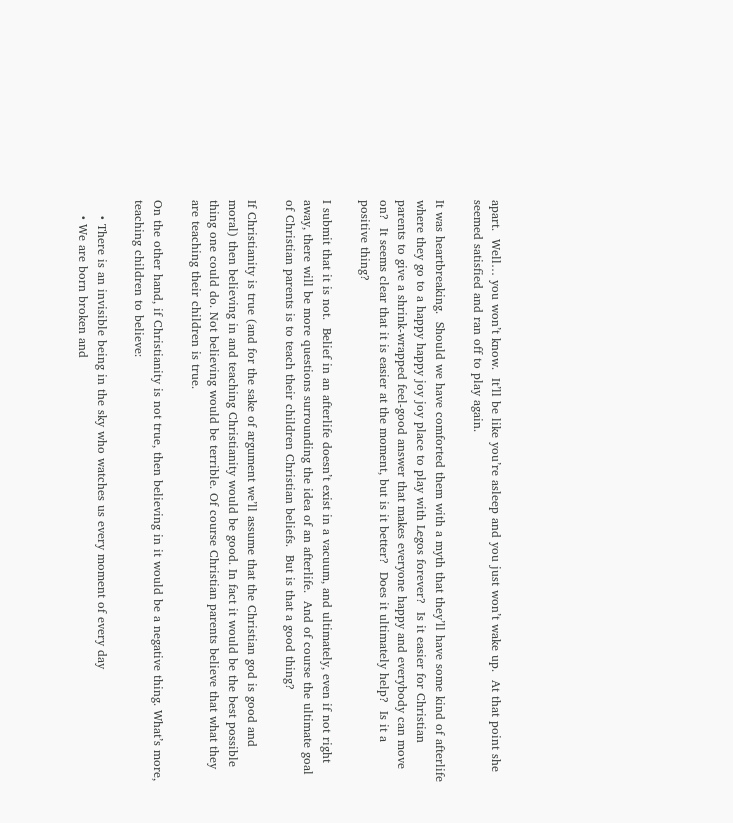apart.  Well… you won’t know.  It’ll be like you’re asleep and you just won’t wake up.  At that point she seemed satisfied and ran off to play again.

It was heartbreaking.  Should we have comforted them with a myth that they’ll have some kind of afterlife where they go to a happy happy joy joy place to play with Legos forever?  Is it easier for Christian parents to give a shrink-wrapped feel-good answer that makes everyone happy and everybody can move on?  It seems clear that it is easier at the moment, but is it better?  Does it ultimately help?  Is it a positive thing?

I submit that it is not.  Belief in an afterlife doesn’t exist in a vacuum, and ultimately, even if not right away, there will be more questions surrounding the idea of an afterlife.  And of course the ultimate goal of Christian parents is to teach their children Christian beliefs.  But is that a good thing?

If Christianity is true (and for the sake of argument we’ll assume that the Christian god is good and moral) then believing in and teaching Christianity would be good. In fact it would be the best possible thing one could do. Not believing would be terrible. Of course Christian parents believe that what they are teaching their children is true.

On the other hand, if Christianity is not true, then believing in it would be a negative thing. What’s more, teaching children to believe:

    • There is an invisible being in the sky who watches us every moment of every day
    • We are born broken and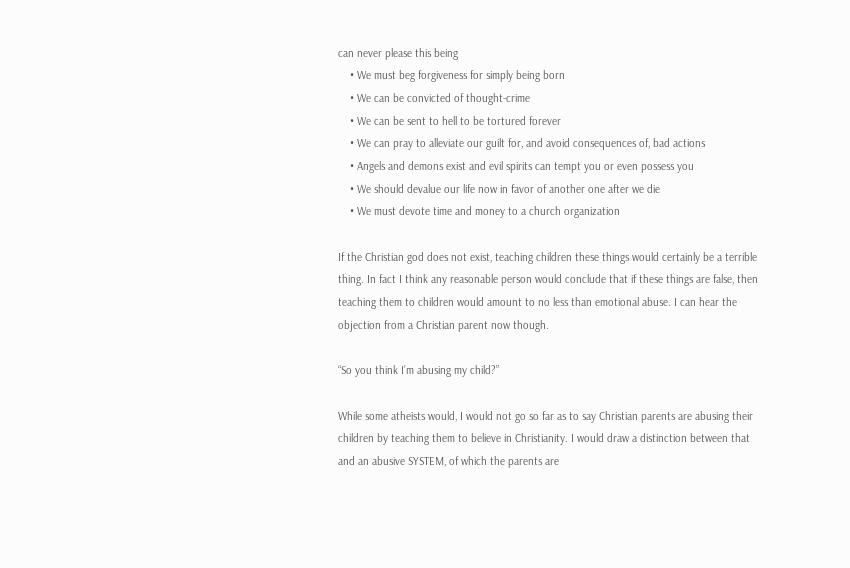can never please this being
    • We must beg forgiveness for simply being born
    • We can be convicted of thought-crime
    • We can be sent to hell to be tortured forever
    • We can pray to alleviate our guilt for, and avoid consequences of, bad actions
    • Angels and demons exist and evil spirits can tempt you or even possess you
    • We should devalue our life now in favor of another one after we die
    • We must devote time and money to a church organization

If the Christian god does not exist, teaching children these things would certainly be a terrible thing. In fact I think any reasonable person would conclude that if these things are false, then teaching them to children would amount to no less than emotional abuse. I can hear the objection from a Christian parent now though.

“So you think I’m abusing my child?”

While some atheists would, I would not go so far as to say Christian parents are abusing their children by teaching them to believe in Christianity. I would draw a distinction between that and an abusive SYSTEM, of which the parents are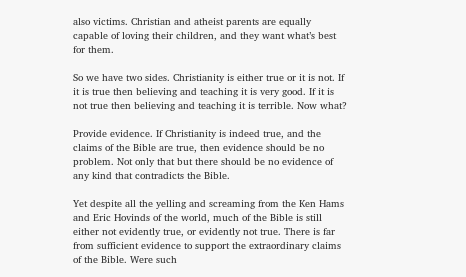also victims. Christian and atheist parents are equally capable of loving their children, and they want what’s best for them.

So we have two sides. Christianity is either true or it is not. If it is true then believing and teaching it is very good. If it is not true then believing and teaching it is terrible. Now what?

Provide evidence. If Christianity is indeed true, and the claims of the Bible are true, then evidence should be no problem. Not only that but there should be no evidence of any kind that contradicts the Bible.

Yet despite all the yelling and screaming from the Ken Hams and Eric Hovinds of the world, much of the Bible is still either not evidently true, or evidently not true. There is far from sufficient evidence to support the extraordinary claims of the Bible. Were such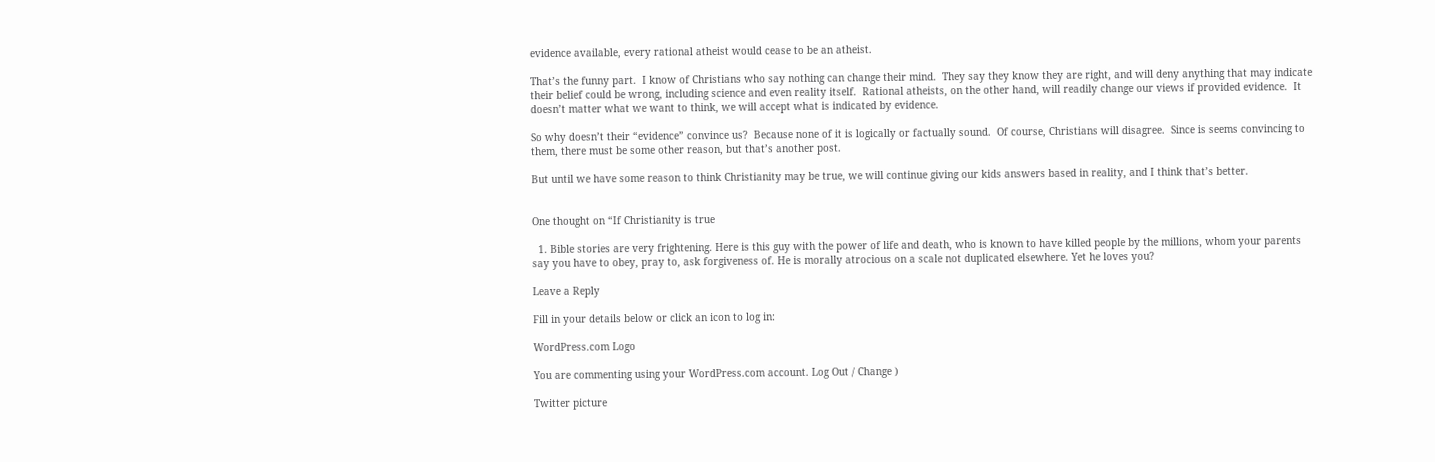evidence available, every rational atheist would cease to be an atheist.

That’s the funny part.  I know of Christians who say nothing can change their mind.  They say they know they are right, and will deny anything that may indicate their belief could be wrong, including science and even reality itself.  Rational atheists, on the other hand, will readily change our views if provided evidence.  It doesn’t matter what we want to think, we will accept what is indicated by evidence.

So why doesn’t their “evidence” convince us?  Because none of it is logically or factually sound.  Of course, Christians will disagree.  Since is seems convincing to them, there must be some other reason, but that’s another post.

But until we have some reason to think Christianity may be true, we will continue giving our kids answers based in reality, and I think that’s better.


One thought on “If Christianity is true

  1. Bible stories are very frightening. Here is this guy with the power of life and death, who is known to have killed people by the millions, whom your parents say you have to obey, pray to, ask forgiveness of. He is morally atrocious on a scale not duplicated elsewhere. Yet he loves you?

Leave a Reply

Fill in your details below or click an icon to log in:

WordPress.com Logo

You are commenting using your WordPress.com account. Log Out / Change )

Twitter picture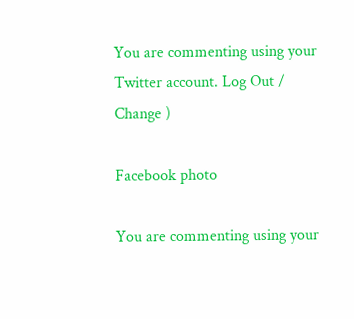You are commenting using your Twitter account. Log Out / Change )

Facebook photo

You are commenting using your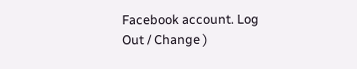Facebook account. Log Out / Change )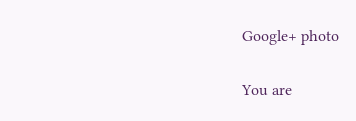Google+ photo

You are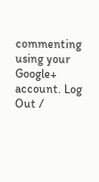commenting using your Google+ account. Log Out /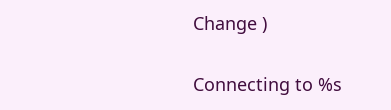Change )

Connecting to %s